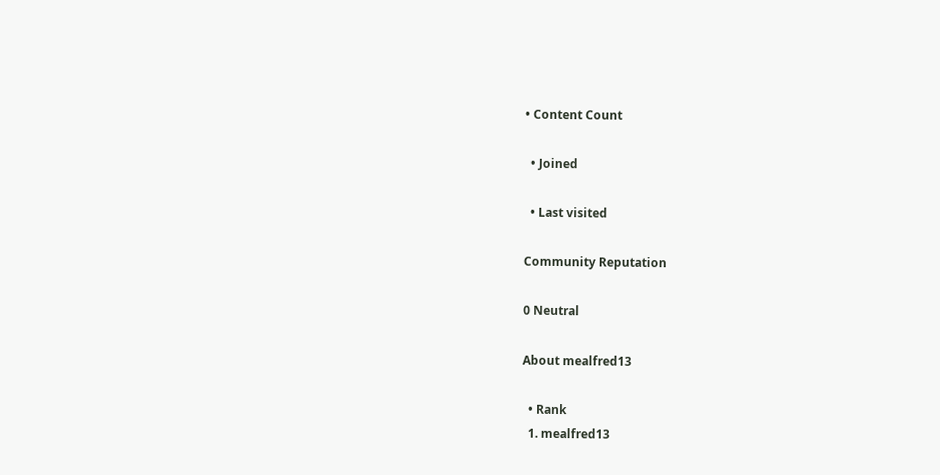• Content Count

  • Joined

  • Last visited

Community Reputation

0 Neutral

About mealfred13

  • Rank
  1. mealfred13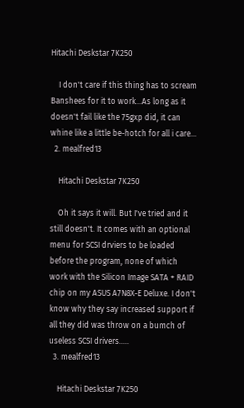Hitachi Deskstar 7K250

    I don't care if this thing has to scream Banshees for it to work...As long as it doesn't fail like the 75gxp did, it can whine like a little be-hotch for all i care...
  2. mealfred13

    Hitachi Deskstar 7K250

    Oh it says it will. But I've tried and it still doesn't. It comes with an optional menu for SCSI drviers to be loaded before the program, none of which work with the Silicon Image SATA + RAID chip on my ASUS A7N8X-E Deluxe. I don't know why they say increased support if all they did was throw on a bumch of useless SCSI drivers.....
  3. mealfred13

    Hitachi Deskstar 7K250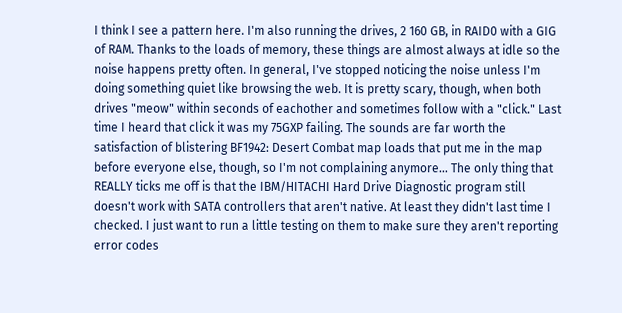I think I see a pattern here. I'm also running the drives, 2 160 GB, in RAID0 with a GIG of RAM. Thanks to the loads of memory, these things are almost always at idle so the noise happens pretty often. In general, I've stopped noticing the noise unless I'm doing something quiet like browsing the web. It is pretty scary, though, when both drives "meow" within seconds of eachother and sometimes follow with a "click." Last time I heard that click it was my 75GXP failing. The sounds are far worth the satisfaction of blistering BF1942: Desert Combat map loads that put me in the map before everyone else, though, so I'm not complaining anymore... The only thing that REALLY ticks me off is that the IBM/HITACHI Hard Drive Diagnostic program still doesn't work with SATA controllers that aren't native. At least they didn't last time I checked. I just want to run a little testing on them to make sure they aren't reporting error codes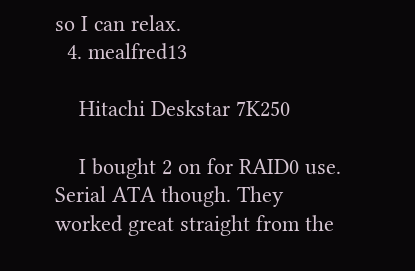so I can relax.
  4. mealfred13

    Hitachi Deskstar 7K250

    I bought 2 on for RAID0 use. Serial ATA though. They worked great straight from the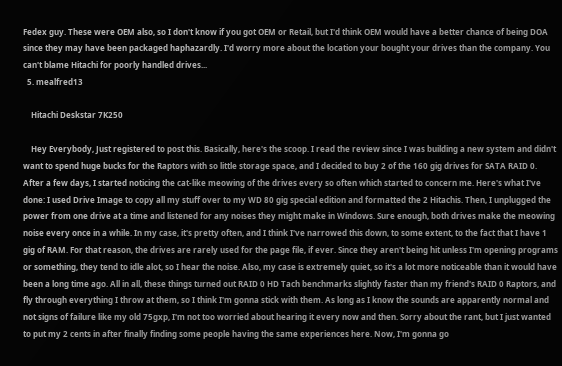Fedex guy. These were OEM also, so I don't know if you got OEM or Retail, but I'd think OEM would have a better chance of being DOA since they may have been packaged haphazardly. I'd worry more about the location your bought your drives than the company. You can't blame Hitachi for poorly handled drives...
  5. mealfred13

    Hitachi Deskstar 7K250

    Hey Everybody, Just registered to post this. Basically, here's the scoop. I read the review since I was building a new system and didn't want to spend huge bucks for the Raptors with so little storage space, and I decided to buy 2 of the 160 gig drives for SATA RAID 0. After a few days, I started noticing the cat-like meowing of the drives every so often which started to concern me. Here's what I've done: I used Drive Image to copy all my stuff over to my WD 80 gig special edition and formatted the 2 Hitachis. Then, I unplugged the power from one drive at a time and listened for any noises they might make in Windows. Sure enough, both drives make the meowing noise every once in a while. In my case, it's pretty often, and I think I've narrowed this down, to some extent, to the fact that I have 1 gig of RAM. For that reason, the drives are rarely used for the page file, if ever. Since they aren't being hit unless I'm opening programs or something, they tend to idle alot, so I hear the noise. Also, my case is extremely quiet, so it's a lot more noticeable than it would have been a long time ago. All in all, these things turned out RAID 0 HD Tach benchmarks slightly faster than my friend's RAID 0 Raptors, and fly through everything I throw at them, so I think I'm gonna stick with them. As long as I know the sounds are apparently normal and not signs of failure like my old 75gxp, I'm not too worried about hearing it every now and then. Sorry about the rant, but I just wanted to put my 2 cents in after finally finding some people having the same experiences here. Now, I'm gonna go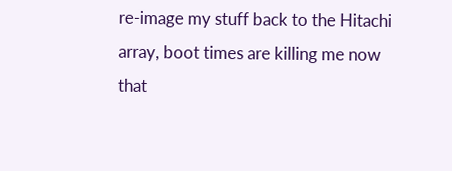re-image my stuff back to the Hitachi array, boot times are killing me now that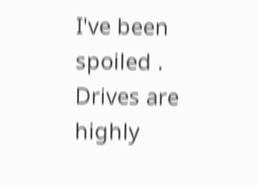I've been spoiled . Drives are highly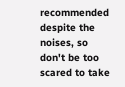recommended despite the noises, so don't be too scared to take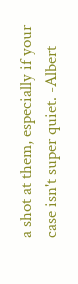a shot at them, especially if your case isn't super quiet. -Albert